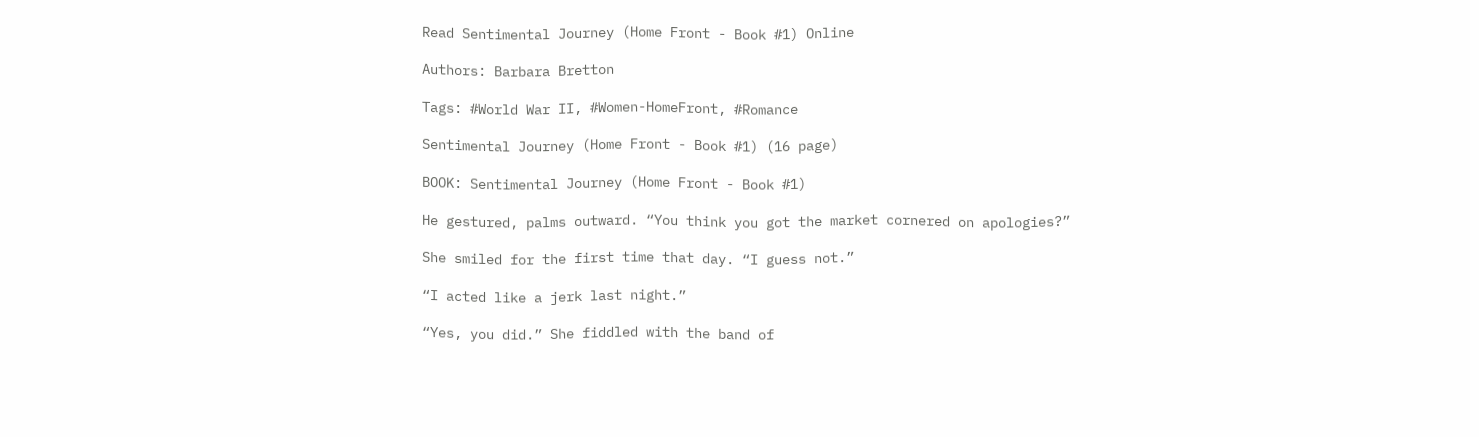Read Sentimental Journey (Home Front - Book #1) Online

Authors: Barbara Bretton

Tags: #World War II, #Women-HomeFront, #Romance

Sentimental Journey (Home Front - Book #1) (16 page)

BOOK: Sentimental Journey (Home Front - Book #1)

He gestured, palms outward. “You think you got the market cornered on apologies?”

She smiled for the first time that day. “I guess not.”

“I acted like a jerk last night.”

“Yes, you did.” She fiddled with the band of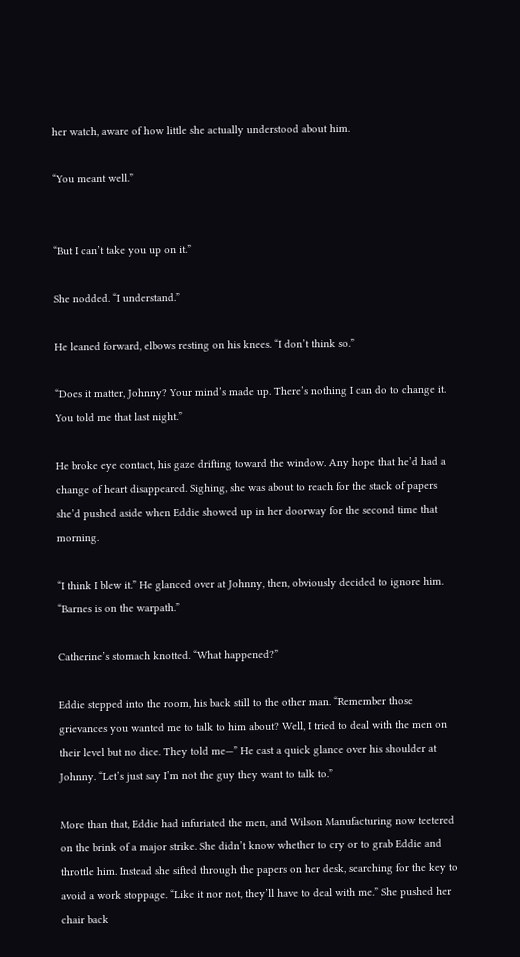her watch, aware of how little she actually understood about him.

“You meant well.”


“But I can’t take you up on it.”

She nodded. “I understand.”

He leaned forward, elbows resting on his knees. “I don’t think so.”

“Does it matter, Johnny? Your mind’s made up. There’s nothing I can do to change it. You told me that last night.”

He broke eye contact, his gaze drifting toward the window. Any hope that he’d had a change of heart disappeared. Sighing, she was about to reach for the stack of papers she’d pushed aside when Eddie showed up in her doorway for the second time that morning.

“I think I blew it.” He glanced over at Johnny, then, obviously decided to ignore him. “Barnes is on the warpath.”

Catherine’s stomach knotted. “What happened?”

Eddie stepped into the room, his back still to the other man. “Remember those grievances you wanted me to talk to him about? Well, I tried to deal with the men on their level but no dice. They told me—” He cast a quick glance over his shoulder at Johnny. “Let’s just say I’m not the guy they want to talk to.”

More than that, Eddie had infuriated the men, and Wilson Manufacturing now teetered on the brink of a major strike. She didn’t know whether to cry or to grab Eddie and throttle him. Instead she sifted through the papers on her desk, searching for the key to avoid a work stoppage. “Like it nor not, they’ll have to deal with me.” She pushed her chair back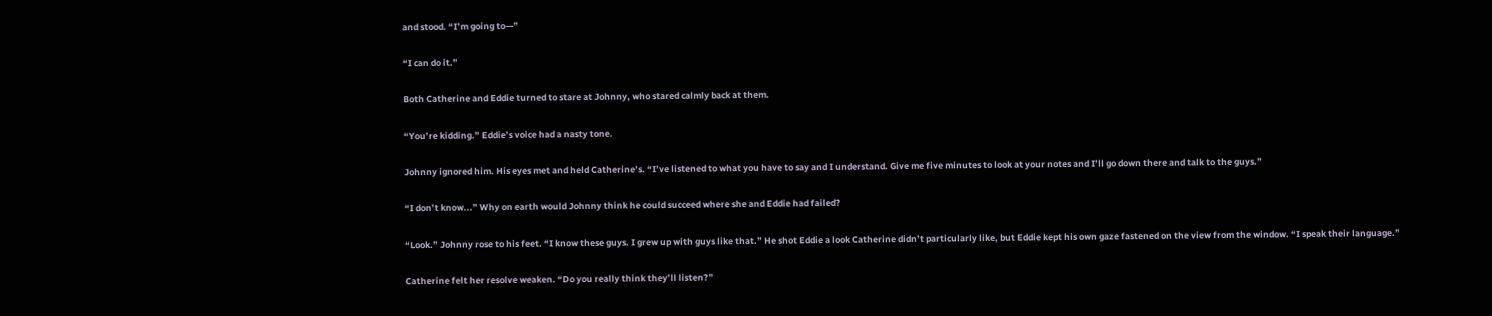and stood. “I’m going to—”

“I can do it.”

Both Catherine and Eddie turned to stare at Johnny, who stared calmly back at them.

“You’re kidding.” Eddie’s voice had a nasty tone.

Johnny ignored him. His eyes met and held Catherine’s. “I’ve listened to what you have to say and I understand. Give me five minutes to look at your notes and I’ll go down there and talk to the guys.”

“I don’t know...” Why on earth would Johnny think he could succeed where she and Eddie had failed?

“Look.” Johnny rose to his feet. “I know these guys. I grew up with guys like that.” He shot Eddie a look Catherine didn’t particularly like, but Eddie kept his own gaze fastened on the view from the window. “I speak their language.”

Catherine felt her resolve weaken. “Do you really think they’ll listen?”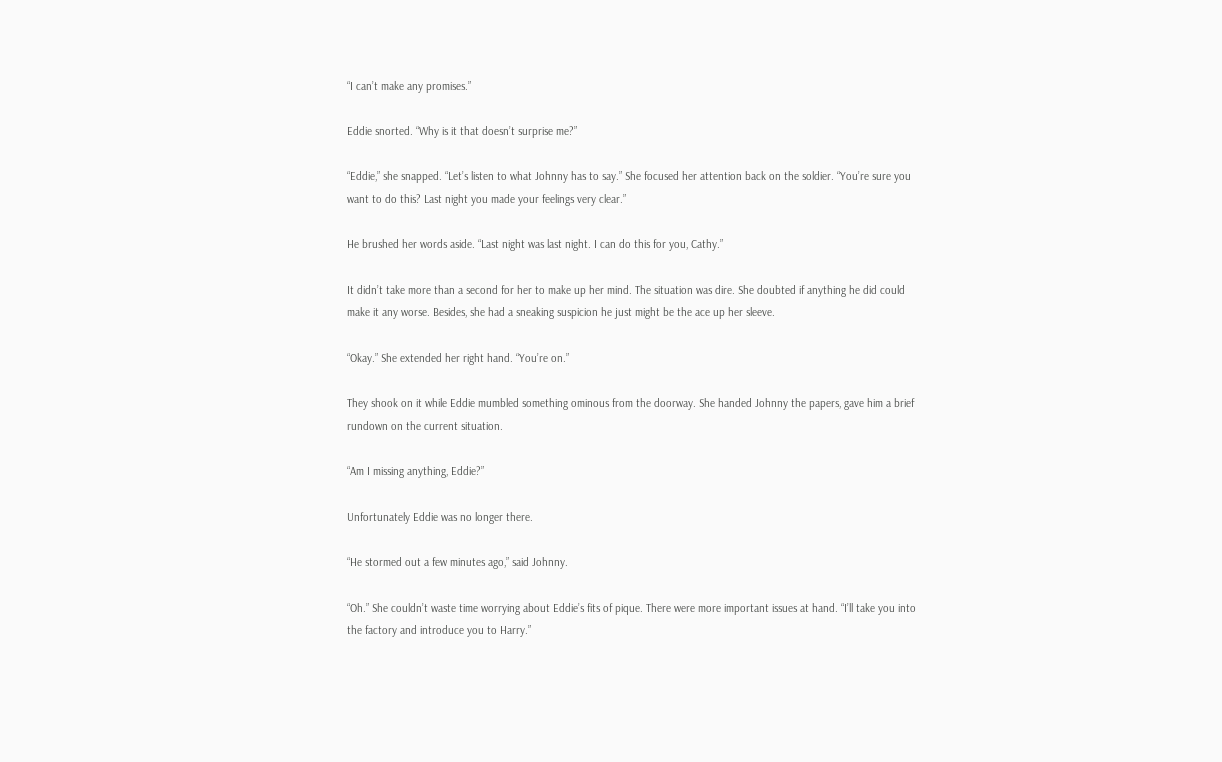“I can’t make any promises.”

Eddie snorted. “Why is it that doesn’t surprise me?”

“Eddie,” she snapped. “Let’s listen to what Johnny has to say.” She focused her attention back on the soldier. “You’re sure you want to do this? Last night you made your feelings very clear.”

He brushed her words aside. “Last night was last night. I can do this for you, Cathy.”

It didn’t take more than a second for her to make up her mind. The situation was dire. She doubted if anything he did could make it any worse. Besides, she had a sneaking suspicion he just might be the ace up her sleeve.

“Okay.” She extended her right hand. “You’re on.”

They shook on it while Eddie mumbled something ominous from the doorway. She handed Johnny the papers, gave him a brief rundown on the current situation.

“Am I missing anything, Eddie?”

Unfortunately Eddie was no longer there.

“He stormed out a few minutes ago,” said Johnny.

“Oh.” She couldn’t waste time worrying about Eddie’s fits of pique. There were more important issues at hand. “I’ll take you into the factory and introduce you to Harry.”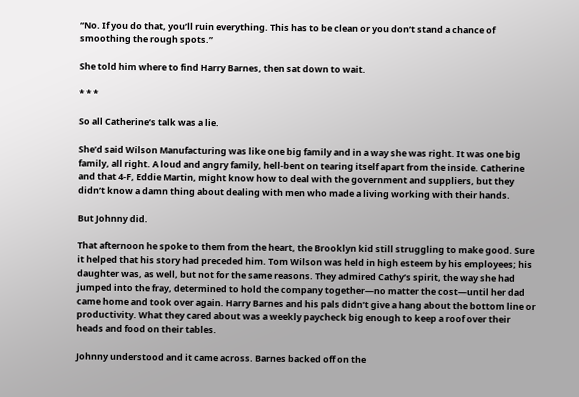“No. If you do that, you’ll ruin everything. This has to be clean or you don’t stand a chance of smoothing the rough spots.”

She told him where to find Harry Barnes, then sat down to wait.

* * *

So all Catherine’s talk was a lie.

She’d said Wilson Manufacturing was like one big family and in a way she was right. It was one big family, all right. A loud and angry family, hell-bent on tearing itself apart from the inside. Catherine and that 4-F, Eddie Martin, might know how to deal with the government and suppliers, but they didn’t know a damn thing about dealing with men who made a living working with their hands.

But Johnny did.

That afternoon he spoke to them from the heart, the Brooklyn kid still struggling to make good. Sure it helped that his story had preceded him. Tom Wilson was held in high esteem by his employees; his daughter was, as well, but not for the same reasons. They admired Cathy’s spirit, the way she had jumped into the fray, determined to hold the company together—no matter the cost—until her dad came home and took over again. Harry Barnes and his pals didn’t give a hang about the bottom line or productivity. What they cared about was a weekly paycheck big enough to keep a roof over their heads and food on their tables.

Johnny understood and it came across. Barnes backed off on the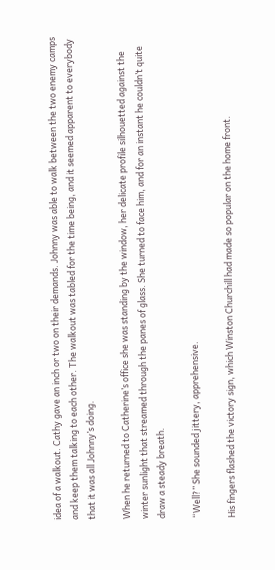idea of a walkout. Cathy gave an inch or two on their demands. Johnny was able to walk between the two enemy camps and keep them talking to each other. The walkout was tabled for the time being, and it seemed apparent to everybody that it was all Johnny’s doing.

When he returned to Catherine’s office she was standing by the window, her delicate profile silhouetted against the winter sunlight that streamed through the panes of glass. She turned to face him, and for an instant he couldn’t quite draw a steady breath.

“Well?” She sounded jittery, apprehensive.

His fingers flashed the victory sign, which Winston Churchill had made so popular on the home front.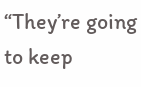“They’re going to keep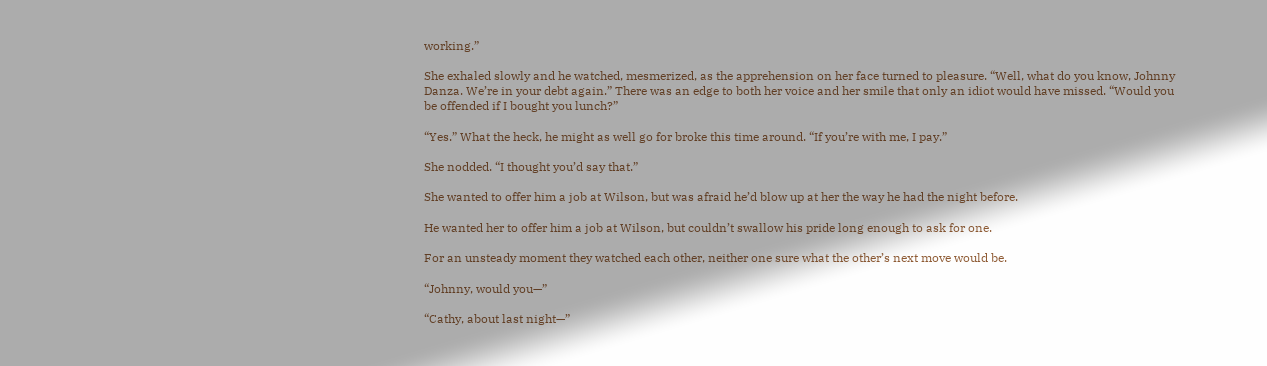working.”

She exhaled slowly and he watched, mesmerized, as the apprehension on her face turned to pleasure. “Well, what do you know, Johnny Danza. We’re in your debt again.” There was an edge to both her voice and her smile that only an idiot would have missed. “Would you be offended if I bought you lunch?”

“Yes.” What the heck, he might as well go for broke this time around. “If you’re with me, I pay.”

She nodded. “I thought you’d say that.”

She wanted to offer him a job at Wilson, but was afraid he’d blow up at her the way he had the night before.

He wanted her to offer him a job at Wilson, but couldn’t swallow his pride long enough to ask for one.

For an unsteady moment they watched each other, neither one sure what the other’s next move would be.

“Johnny, would you—”

“Cathy, about last night—”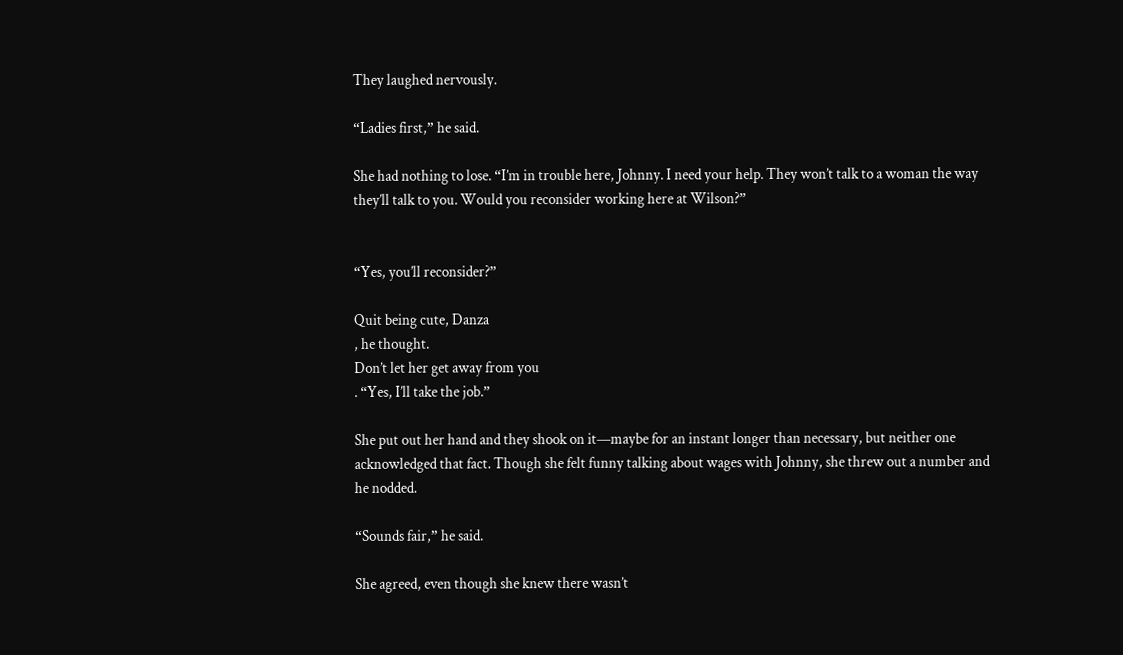They laughed nervously.

“Ladies first,” he said.

She had nothing to lose. “I’m in trouble here, Johnny. I need your help. They won’t talk to a woman the way they’ll talk to you. Would you reconsider working here at Wilson?”


“Yes, you’ll reconsider?”

Quit being cute, Danza
, he thought.
Don’t let her get away from you
. “Yes, I’ll take the job.”

She put out her hand and they shook on it—maybe for an instant longer than necessary, but neither one acknowledged that fact. Though she felt funny talking about wages with Johnny, she threw out a number and he nodded.

“Sounds fair,” he said.

She agreed, even though she knew there wasn’t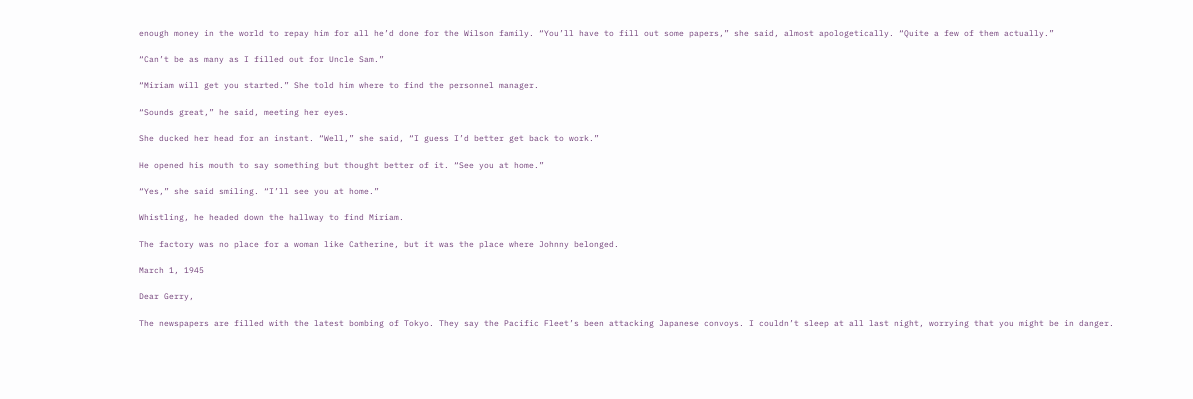enough money in the world to repay him for all he’d done for the Wilson family. “You’ll have to fill out some papers,” she said, almost apologetically. “Quite a few of them actually.”

“Can’t be as many as I filled out for Uncle Sam.”

“Miriam will get you started.” She told him where to find the personnel manager.

“Sounds great,” he said, meeting her eyes.

She ducked her head for an instant. “Well,” she said, “I guess I’d better get back to work.”

He opened his mouth to say something but thought better of it. “See you at home.”

“Yes,” she said smiling. “I’ll see you at home.”

Whistling, he headed down the hallway to find Miriam.

The factory was no place for a woman like Catherine, but it was the place where Johnny belonged.

March 1, 1945

Dear Gerry,

The newspapers are filled with the latest bombing of Tokyo. They say the Pacific Fleet’s been attacking Japanese convoys. I couldn’t sleep at all last night, worrying that you might be in danger.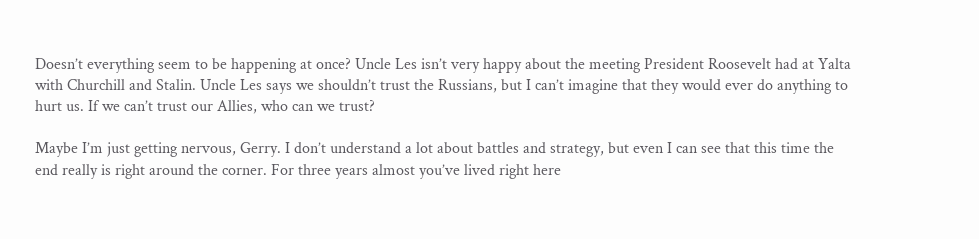Doesn’t everything seem to be happening at once? Uncle Les isn’t very happy about the meeting President Roosevelt had at Yalta with Churchill and Stalin. Uncle Les says we shouldn’t trust the Russians, but I can’t imagine that they would ever do anything to hurt us. If we can’t trust our Allies, who can we trust?

Maybe I’m just getting nervous, Gerry. I don’t understand a lot about battles and strategy, but even I can see that this time the end really is right around the corner. For three years almost you’ve lived right here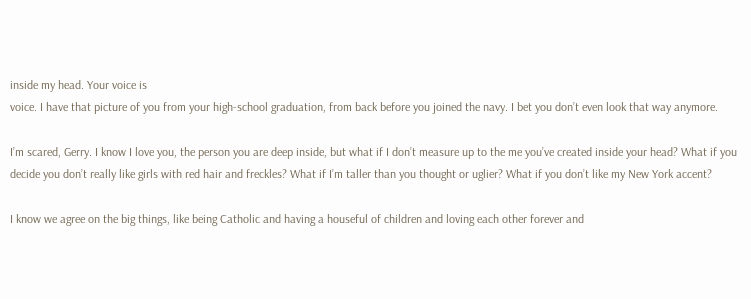inside my head. Your voice is
voice. I have that picture of you from your high-school graduation, from back before you joined the navy. I bet you don’t even look that way anymore.

I’m scared, Gerry. I know I love you, the person you are deep inside, but what if I don’t measure up to the me you’ve created inside your head? What if you decide you don’t really like girls with red hair and freckles? What if I’m taller than you thought or uglier? What if you don’t like my New York accent?

I know we agree on the big things, like being Catholic and having a houseful of children and loving each other forever and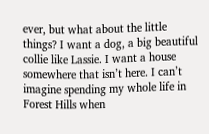ever, but what about the little things? I want a dog, a big beautiful collie like Lassie. I want a house somewhere that isn’t here. I can’t imagine spending my whole life in Forest Hills when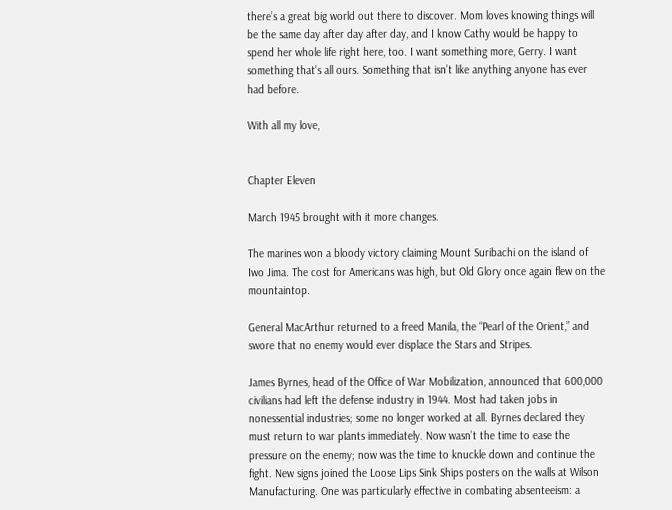there’s a great big world out there to discover. Mom loves knowing things will be the same day after day after day, and I know Cathy would be happy to spend her whole life right here, too. I want something more, Gerry. I want something that’s all ours. Something that isn’t like anything anyone has ever had before.

With all my love,


Chapter Eleven

March 1945 brought with it more changes.

The marines won a bloody victory claiming Mount Suribachi on the island of Iwo Jima. The cost for Americans was high, but Old Glory once again flew on the mountaintop.

General MacArthur returned to a freed Manila, the “Pearl of the Orient,” and swore that no enemy would ever displace the Stars and Stripes.

James Byrnes, head of the Office of War Mobilization, announced that 600,000 civilians had left the defense industry in 1944. Most had taken jobs in nonessential industries; some no longer worked at all. Byrnes declared they must return to war plants immediately. Now wasn’t the time to ease the pressure on the enemy; now was the time to knuckle down and continue the fight. New signs joined the Loose Lips Sink Ships posters on the walls at Wilson Manufacturing. One was particularly effective in combating absenteeism: a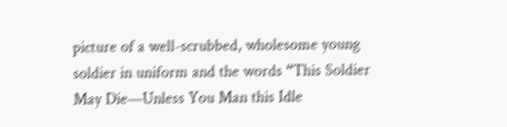picture of a well-scrubbed, wholesome young soldier in uniform and the words “This Soldier May Die—Unless You Man this Idle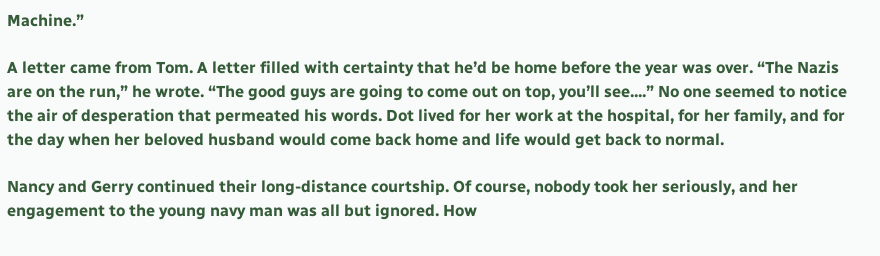Machine.”

A letter came from Tom. A letter filled with certainty that he’d be home before the year was over. “The Nazis are on the run,” he wrote. “The good guys are going to come out on top, you’ll see....” No one seemed to notice the air of desperation that permeated his words. Dot lived for her work at the hospital, for her family, and for the day when her beloved husband would come back home and life would get back to normal.

Nancy and Gerry continued their long-distance courtship. Of course, nobody took her seriously, and her engagement to the young navy man was all but ignored. How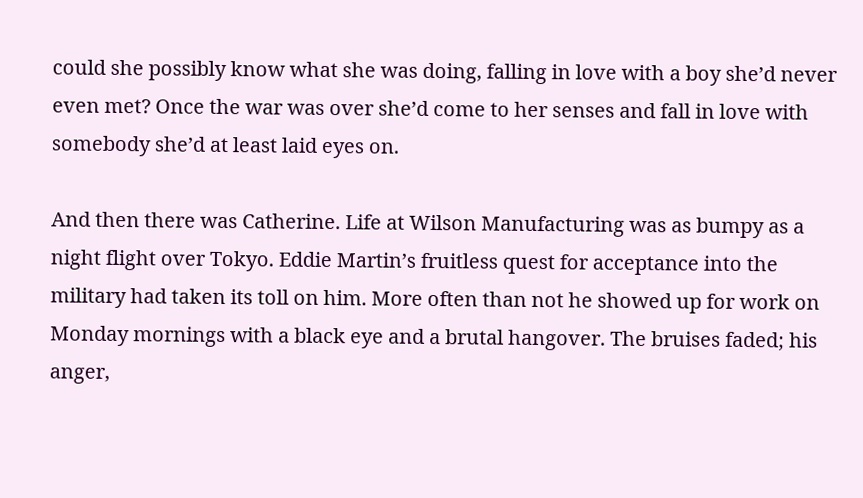could she possibly know what she was doing, falling in love with a boy she’d never even met? Once the war was over she’d come to her senses and fall in love with somebody she’d at least laid eyes on.

And then there was Catherine. Life at Wilson Manufacturing was as bumpy as a night flight over Tokyo. Eddie Martin’s fruitless quest for acceptance into the military had taken its toll on him. More often than not he showed up for work on Monday mornings with a black eye and a brutal hangover. The bruises faded; his anger,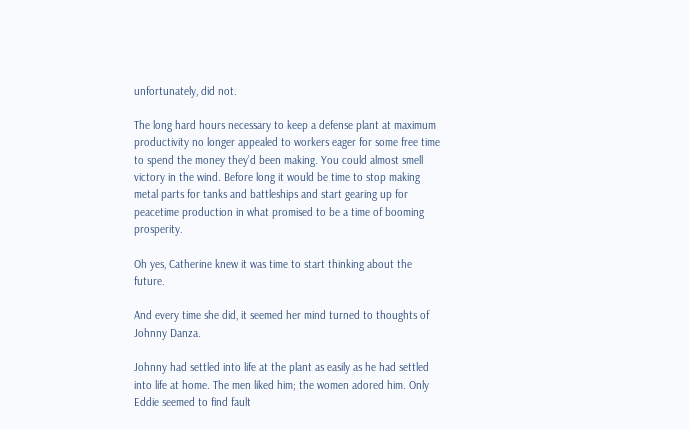unfortunately, did not.

The long hard hours necessary to keep a defense plant at maximum productivity no longer appealed to workers eager for some free time to spend the money they’d been making. You could almost smell victory in the wind. Before long it would be time to stop making metal parts for tanks and battleships and start gearing up for peacetime production in what promised to be a time of booming prosperity.

Oh yes, Catherine knew it was time to start thinking about the future.

And every time she did, it seemed her mind turned to thoughts of Johnny Danza.

Johnny had settled into life at the plant as easily as he had settled into life at home. The men liked him; the women adored him. Only Eddie seemed to find fault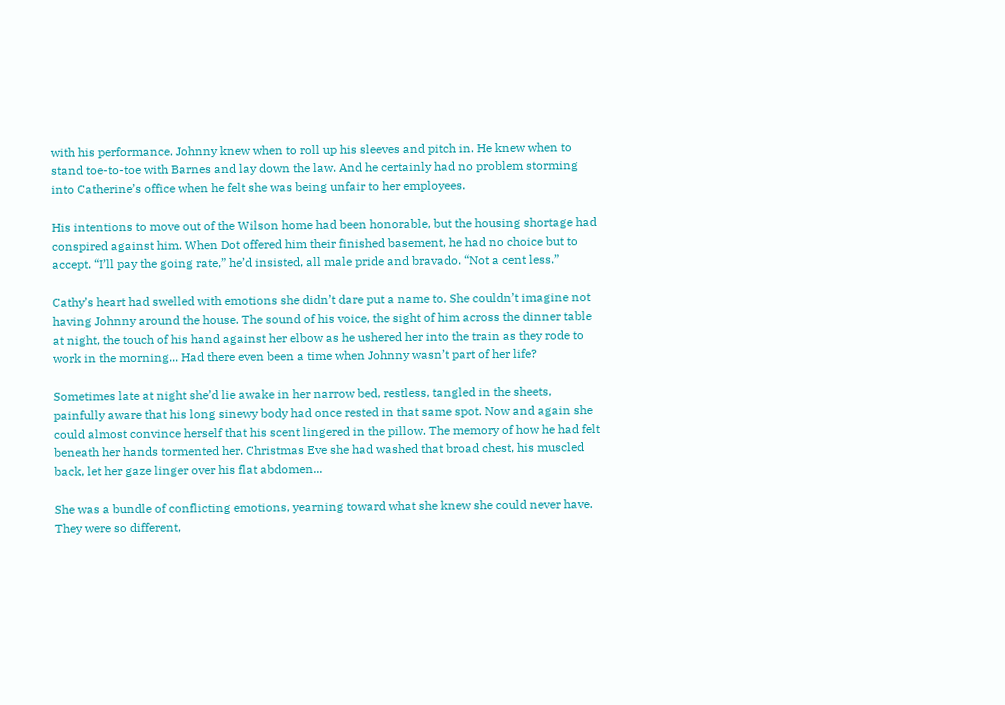with his performance. Johnny knew when to roll up his sleeves and pitch in. He knew when to stand toe-to-toe with Barnes and lay down the law. And he certainly had no problem storming into Catherine’s office when he felt she was being unfair to her employees.

His intentions to move out of the Wilson home had been honorable, but the housing shortage had conspired against him. When Dot offered him their finished basement, he had no choice but to accept. “I’ll pay the going rate,” he’d insisted, all male pride and bravado. “Not a cent less.”

Cathy’s heart had swelled with emotions she didn’t dare put a name to. She couldn’t imagine not having Johnny around the house. The sound of his voice, the sight of him across the dinner table at night, the touch of his hand against her elbow as he ushered her into the train as they rode to work in the morning... Had there even been a time when Johnny wasn’t part of her life?

Sometimes late at night she’d lie awake in her narrow bed, restless, tangled in the sheets, painfully aware that his long sinewy body had once rested in that same spot. Now and again she could almost convince herself that his scent lingered in the pillow. The memory of how he had felt beneath her hands tormented her. Christmas Eve she had washed that broad chest, his muscled back, let her gaze linger over his flat abdomen...

She was a bundle of conflicting emotions, yearning toward what she knew she could never have. They were so different,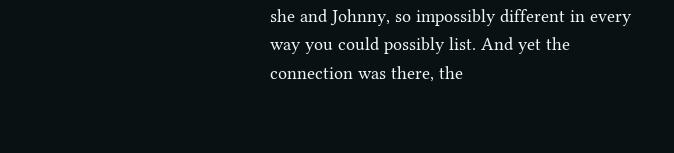she and Johnny, so impossibly different in every way you could possibly list. And yet the connection was there, the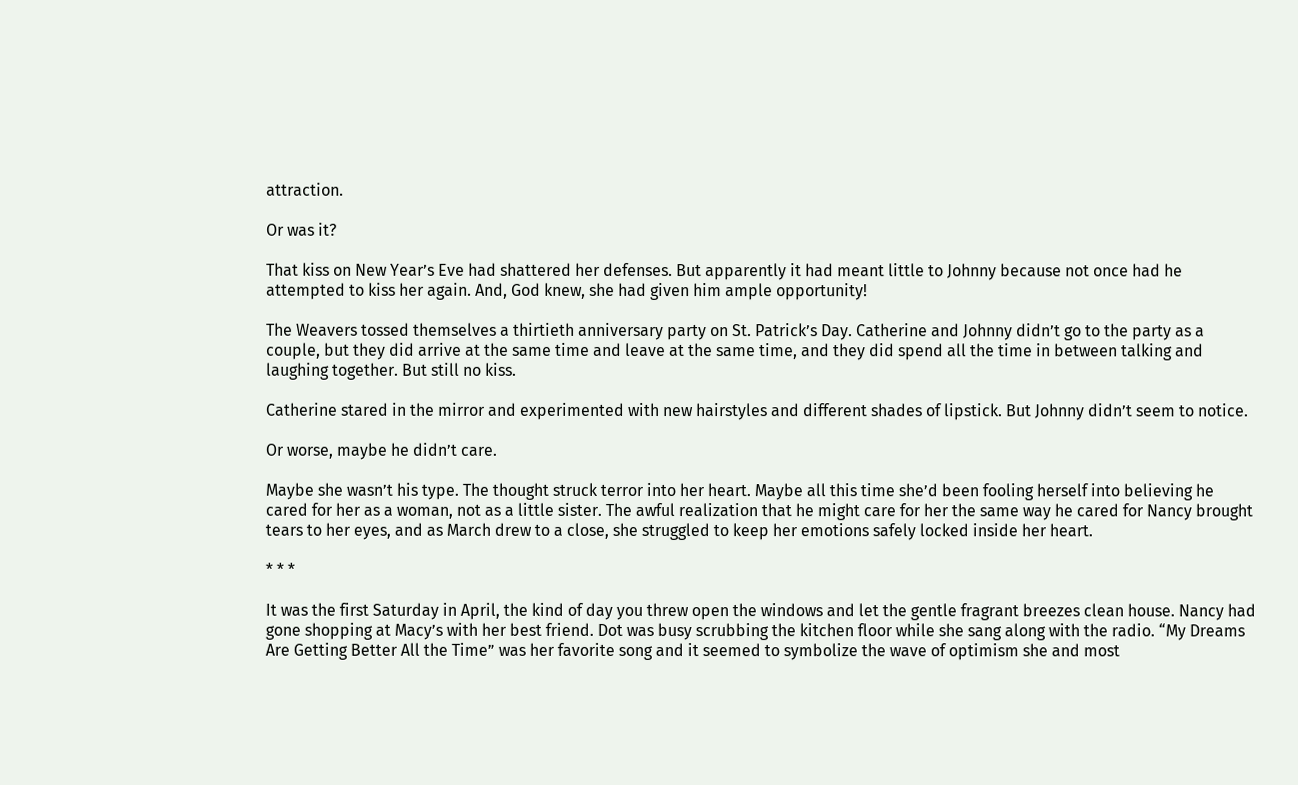attraction.

Or was it?

That kiss on New Year’s Eve had shattered her defenses. But apparently it had meant little to Johnny because not once had he attempted to kiss her again. And, God knew, she had given him ample opportunity!

The Weavers tossed themselves a thirtieth anniversary party on St. Patrick’s Day. Catherine and Johnny didn’t go to the party as a couple, but they did arrive at the same time and leave at the same time, and they did spend all the time in between talking and laughing together. But still no kiss.

Catherine stared in the mirror and experimented with new hairstyles and different shades of lipstick. But Johnny didn’t seem to notice.

Or worse, maybe he didn’t care.

Maybe she wasn’t his type. The thought struck terror into her heart. Maybe all this time she’d been fooling herself into believing he cared for her as a woman, not as a little sister. The awful realization that he might care for her the same way he cared for Nancy brought tears to her eyes, and as March drew to a close, she struggled to keep her emotions safely locked inside her heart.

* * *

It was the first Saturday in April, the kind of day you threw open the windows and let the gentle fragrant breezes clean house. Nancy had gone shopping at Macy’s with her best friend. Dot was busy scrubbing the kitchen floor while she sang along with the radio. “My Dreams Are Getting Better All the Time” was her favorite song and it seemed to symbolize the wave of optimism she and most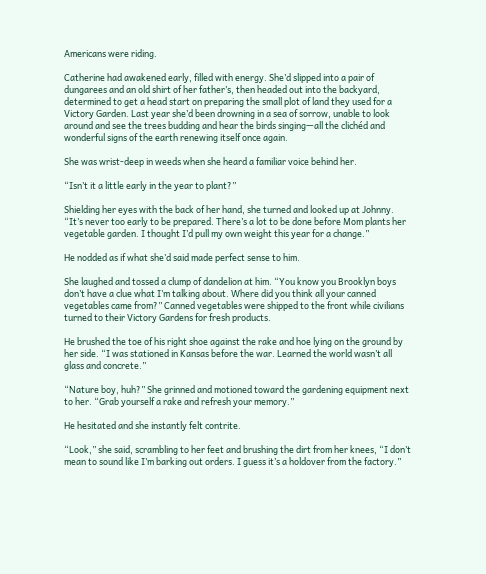Americans were riding.

Catherine had awakened early, filled with energy. She’d slipped into a pair of dungarees and an old shirt of her father’s, then headed out into the backyard, determined to get a head start on preparing the small plot of land they used for a Victory Garden. Last year she’d been drowning in a sea of sorrow, unable to look around and see the trees budding and hear the birds singing—all the clichéd and wonderful signs of the earth renewing itself once again.

She was wrist-deep in weeds when she heard a familiar voice behind her.

“Isn’t it a little early in the year to plant?”

Shielding her eyes with the back of her hand, she turned and looked up at Johnny. “It’s never too early to be prepared. There’s a lot to be done before Mom plants her vegetable garden. I thought I’d pull my own weight this year for a change.”

He nodded as if what she’d said made perfect sense to him.

She laughed and tossed a clump of dandelion at him. “You know you Brooklyn boys don’t have a clue what I’m talking about. Where did you think all your canned vegetables came from?” Canned vegetables were shipped to the front while civilians turned to their Victory Gardens for fresh products.

He brushed the toe of his right shoe against the rake and hoe lying on the ground by her side. “I was stationed in Kansas before the war. Learned the world wasn’t all glass and concrete.”

“Nature boy, huh?” She grinned and motioned toward the gardening equipment next to her. “Grab yourself a rake and refresh your memory.”

He hesitated and she instantly felt contrite.

“Look,” she said, scrambling to her feet and brushing the dirt from her knees, “I don’t mean to sound like I’m barking out orders. I guess it’s a holdover from the factory.”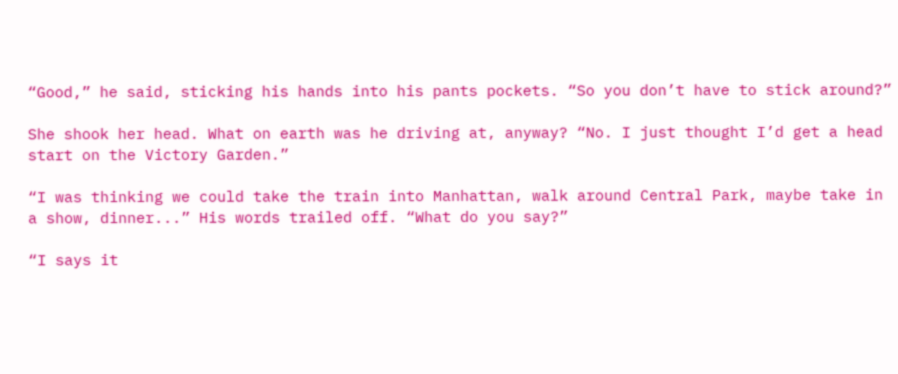“Good,” he said, sticking his hands into his pants pockets. “So you don’t have to stick around?”

She shook her head. What on earth was he driving at, anyway? “No. I just thought I’d get a head start on the Victory Garden.”

“I was thinking we could take the train into Manhattan, walk around Central Park, maybe take in a show, dinner...” His words trailed off. “What do you say?”

“I says it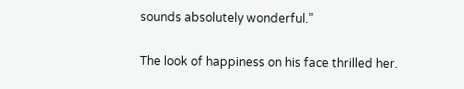sounds absolutely wonderful.”

The look of happiness on his face thrilled her.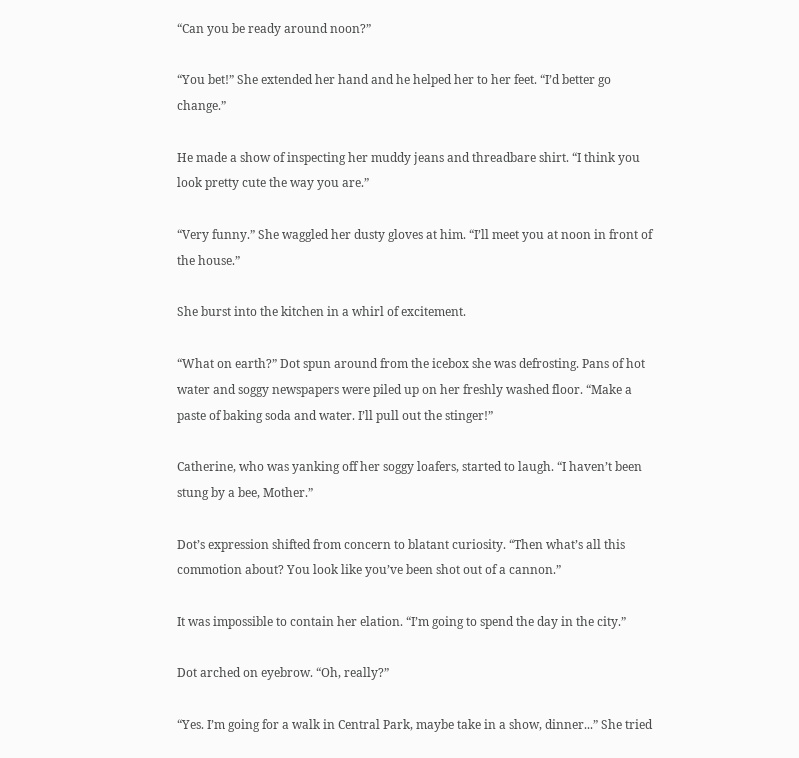“Can you be ready around noon?”

“You bet!” She extended her hand and he helped her to her feet. “I’d better go change.”

He made a show of inspecting her muddy jeans and threadbare shirt. “I think you look pretty cute the way you are.”

“Very funny.” She waggled her dusty gloves at him. “I’ll meet you at noon in front of the house.”

She burst into the kitchen in a whirl of excitement.

“What on earth?” Dot spun around from the icebox she was defrosting. Pans of hot water and soggy newspapers were piled up on her freshly washed floor. “Make a paste of baking soda and water. I’ll pull out the stinger!”

Catherine, who was yanking off her soggy loafers, started to laugh. “I haven’t been stung by a bee, Mother.”

Dot’s expression shifted from concern to blatant curiosity. “Then what’s all this commotion about? You look like you’ve been shot out of a cannon.”

It was impossible to contain her elation. “I’m going to spend the day in the city.”

Dot arched on eyebrow. “Oh, really?”

“Yes. I’m going for a walk in Central Park, maybe take in a show, dinner...” She tried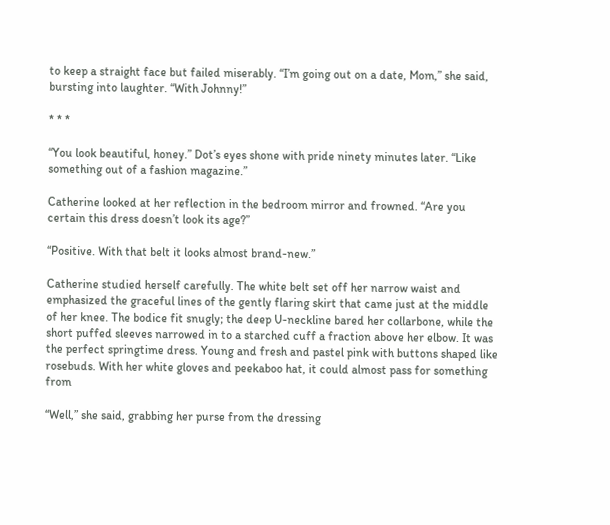to keep a straight face but failed miserably. “I’m going out on a date, Mom,” she said, bursting into laughter. “With Johnny!”

* * *

“You look beautiful, honey.” Dot’s eyes shone with pride ninety minutes later. “Like something out of a fashion magazine.”

Catherine looked at her reflection in the bedroom mirror and frowned. “Are you certain this dress doesn’t look its age?”

“Positive. With that belt it looks almost brand-new.”

Catherine studied herself carefully. The white belt set off her narrow waist and emphasized the graceful lines of the gently flaring skirt that came just at the middle of her knee. The bodice fit snugly; the deep U-neckline bared her collarbone, while the short puffed sleeves narrowed in to a starched cuff a fraction above her elbow. It was the perfect springtime dress. Young and fresh and pastel pink with buttons shaped like rosebuds. With her white gloves and peekaboo hat, it could almost pass for something from

“Well,” she said, grabbing her purse from the dressing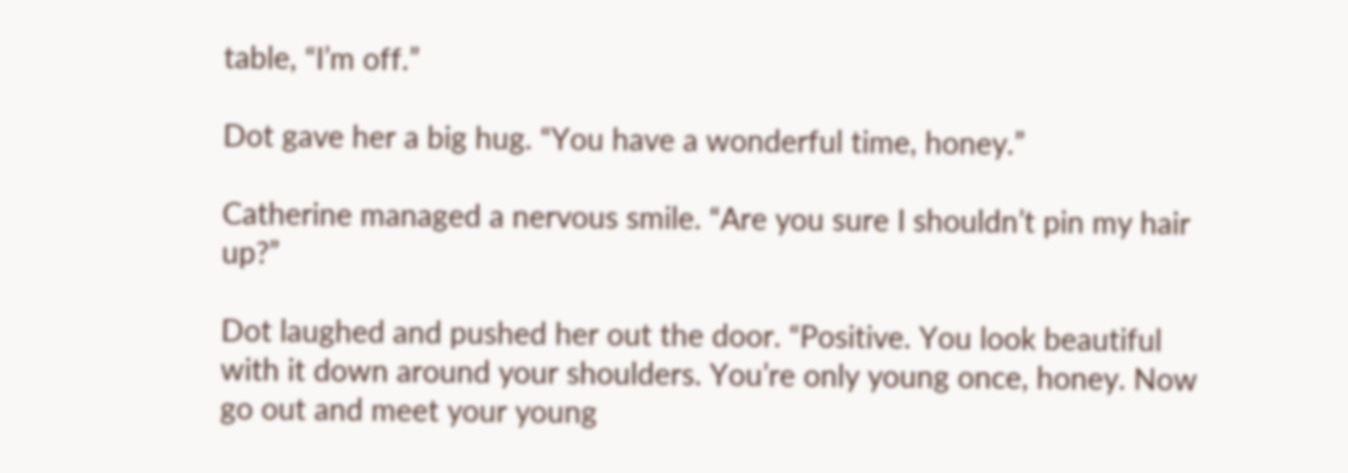table, “I’m off.”

Dot gave her a big hug. “You have a wonderful time, honey.”

Catherine managed a nervous smile. “Are you sure I shouldn’t pin my hair up?”

Dot laughed and pushed her out the door. “Positive. You look beautiful with it down around your shoulders. You’re only young once, honey. Now go out and meet your young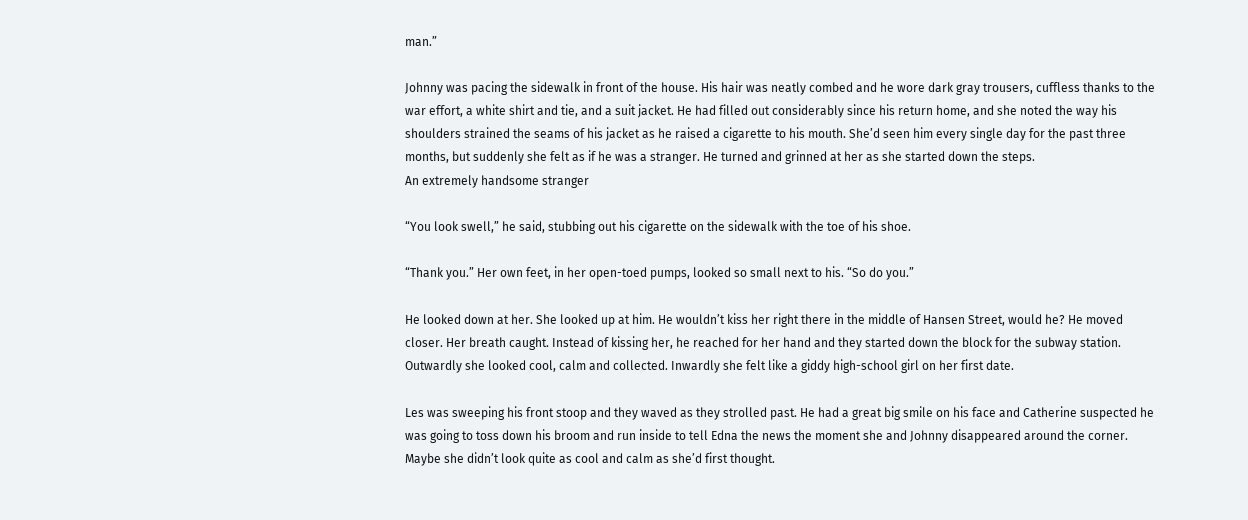man.”

Johnny was pacing the sidewalk in front of the house. His hair was neatly combed and he wore dark gray trousers, cuffless thanks to the war effort, a white shirt and tie, and a suit jacket. He had filled out considerably since his return home, and she noted the way his shoulders strained the seams of his jacket as he raised a cigarette to his mouth. She’d seen him every single day for the past three months, but suddenly she felt as if he was a stranger. He turned and grinned at her as she started down the steps.
An extremely handsome stranger

“You look swell,” he said, stubbing out his cigarette on the sidewalk with the toe of his shoe.

“Thank you.” Her own feet, in her open-toed pumps, looked so small next to his. “So do you.”

He looked down at her. She looked up at him. He wouldn’t kiss her right there in the middle of Hansen Street, would he? He moved closer. Her breath caught. Instead of kissing her, he reached for her hand and they started down the block for the subway station. Outwardly she looked cool, calm and collected. Inwardly she felt like a giddy high-school girl on her first date.

Les was sweeping his front stoop and they waved as they strolled past. He had a great big smile on his face and Catherine suspected he was going to toss down his broom and run inside to tell Edna the news the moment she and Johnny disappeared around the corner. Maybe she didn’t look quite as cool and calm as she’d first thought.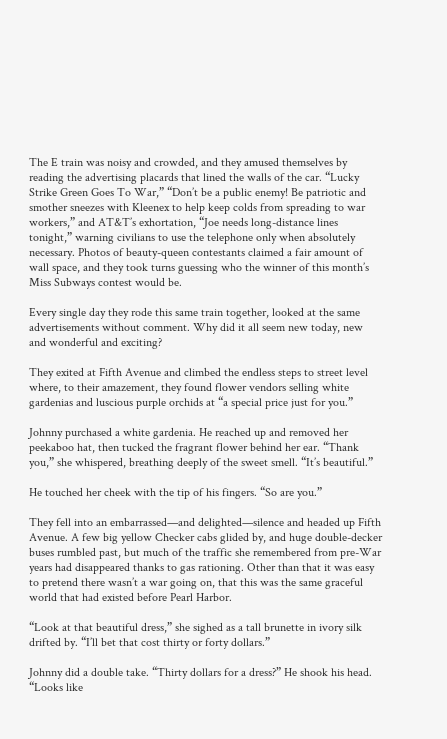The E train was noisy and crowded, and they amused themselves by reading the advertising placards that lined the walls of the car. “Lucky Strike Green Goes To War,” “Don’t be a public enemy! Be patriotic and smother sneezes with Kleenex to help keep colds from spreading to war workers,” and AT&T’s exhortation, “Joe needs long-distance lines tonight,” warning civilians to use the telephone only when absolutely necessary. Photos of beauty-queen contestants claimed a fair amount of wall space, and they took turns guessing who the winner of this month’s Miss Subways contest would be.

Every single day they rode this same train together, looked at the same advertisements without comment. Why did it all seem new today, new and wonderful and exciting?

They exited at Fifth Avenue and climbed the endless steps to street level where, to their amazement, they found flower vendors selling white gardenias and luscious purple orchids at “a special price just for you.”

Johnny purchased a white gardenia. He reached up and removed her peekaboo hat, then tucked the fragrant flower behind her ear. “Thank you,” she whispered, breathing deeply of the sweet smell. “It’s beautiful.”

He touched her cheek with the tip of his fingers. “So are you.”

They fell into an embarrassed—and delighted—silence and headed up Fifth Avenue. A few big yellow Checker cabs glided by, and huge double-decker buses rumbled past, but much of the traffic she remembered from pre-War years had disappeared thanks to gas rationing. Other than that it was easy to pretend there wasn’t a war going on, that this was the same graceful world that had existed before Pearl Harbor.

“Look at that beautiful dress,” she sighed as a tall brunette in ivory silk drifted by. “I’ll bet that cost thirty or forty dollars.”

Johnny did a double take. “Thirty dollars for a dress?” He shook his head. “Looks like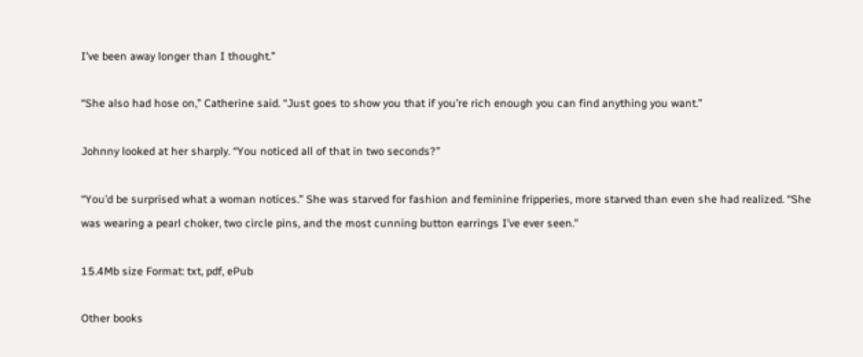I’ve been away longer than I thought.”

“She also had hose on,” Catherine said. “Just goes to show you that if you’re rich enough you can find anything you want.”

Johnny looked at her sharply. “You noticed all of that in two seconds?”

“You’d be surprised what a woman notices.” She was starved for fashion and feminine fripperies, more starved than even she had realized. “She was wearing a pearl choker, two circle pins, and the most cunning button earrings I’ve ever seen.”

15.4Mb size Format: txt, pdf, ePub

Other books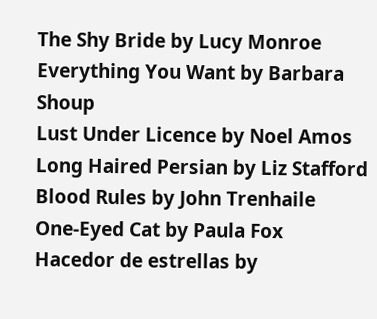The Shy Bride by Lucy Monroe
Everything You Want by Barbara Shoup
Lust Under Licence by Noel Amos
Long Haired Persian by Liz Stafford
Blood Rules by John Trenhaile
One-Eyed Cat by Paula Fox
Hacedor de estrellas by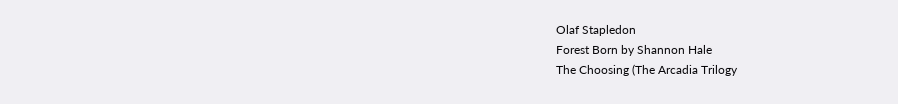Olaf Stapledon
Forest Born by Shannon Hale
The Choosing (The Arcadia Trilogy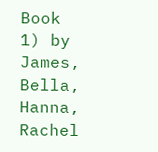Book 1) by James, Bella, Hanna, Rachel